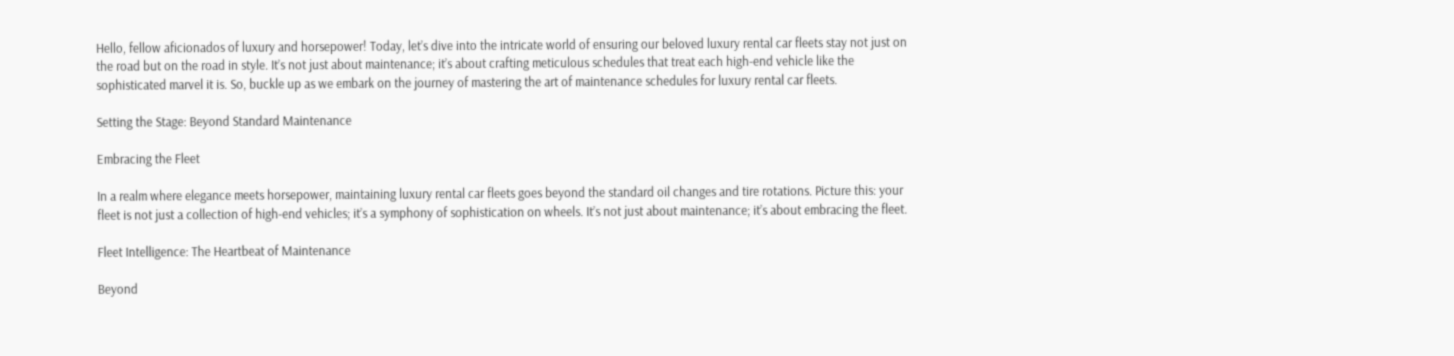Hello, fellow aficionados of luxury and horsepower! Today, let’s dive into the intricate world of ensuring our beloved luxury rental car fleets stay not just on the road but on the road in style. It’s not just about maintenance; it’s about crafting meticulous schedules that treat each high-end vehicle like the sophisticated marvel it is. So, buckle up as we embark on the journey of mastering the art of maintenance schedules for luxury rental car fleets.

Setting the Stage: Beyond Standard Maintenance

Embracing the Fleet

In a realm where elegance meets horsepower, maintaining luxury rental car fleets goes beyond the standard oil changes and tire rotations. Picture this: your fleet is not just a collection of high-end vehicles; it’s a symphony of sophistication on wheels. It’s not just about maintenance; it’s about embracing the fleet.

Fleet Intelligence: The Heartbeat of Maintenance

Beyond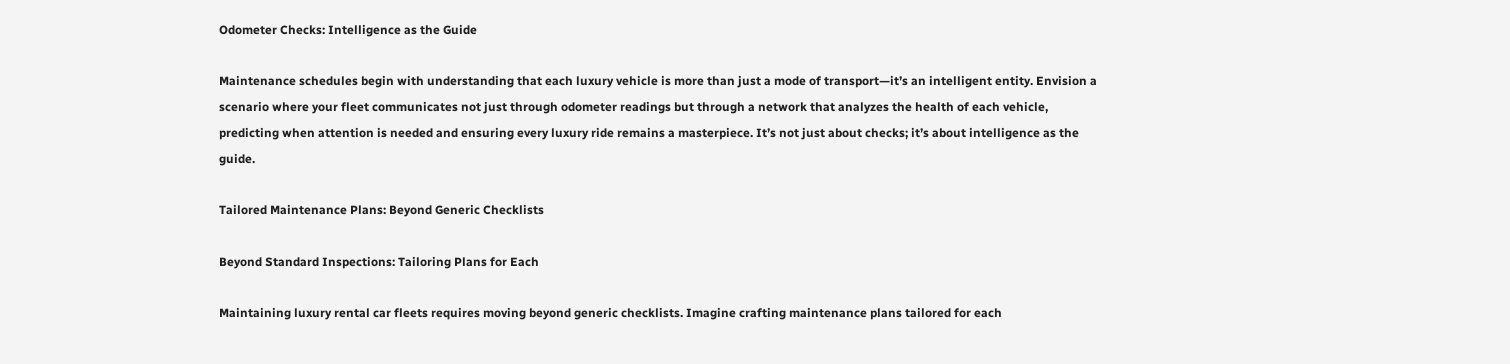Odometer Checks: Intelligence as the Guide

Maintenance schedules begin with understanding that each luxury vehicle is more than just a mode of transport—it’s an intelligent entity. Envision a scenario where your fleet communicates not just through odometer readings but through a network that analyzes the health of each vehicle, predicting when attention is needed and ensuring every luxury ride remains a masterpiece. It’s not just about checks; it’s about intelligence as the guide.

Tailored Maintenance Plans: Beyond Generic Checklists

Beyond Standard Inspections: Tailoring Plans for Each

Maintaining luxury rental car fleets requires moving beyond generic checklists. Imagine crafting maintenance plans tailored for each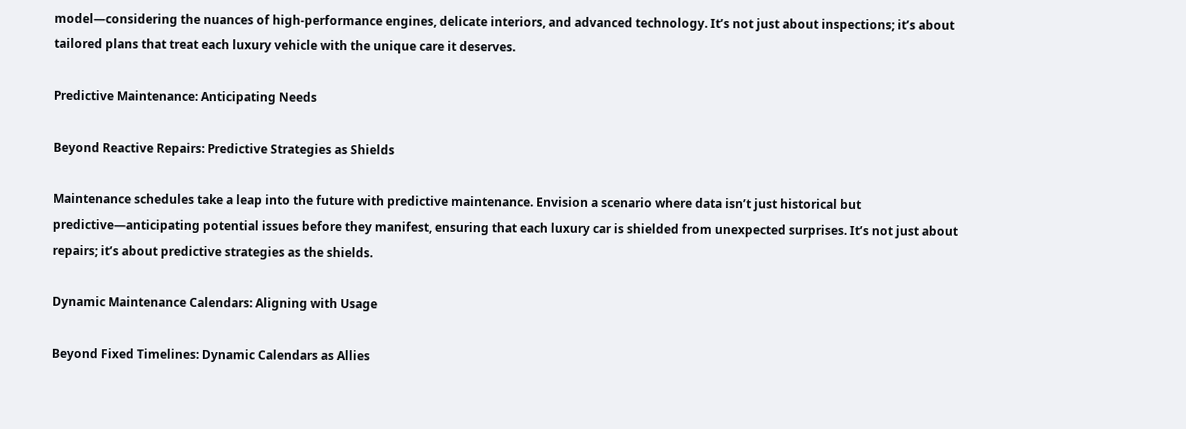model—considering the nuances of high-performance engines, delicate interiors, and advanced technology. It’s not just about inspections; it’s about tailored plans that treat each luxury vehicle with the unique care it deserves.

Predictive Maintenance: Anticipating Needs

Beyond Reactive Repairs: Predictive Strategies as Shields

Maintenance schedules take a leap into the future with predictive maintenance. Envision a scenario where data isn’t just historical but predictive—anticipating potential issues before they manifest, ensuring that each luxury car is shielded from unexpected surprises. It’s not just about repairs; it’s about predictive strategies as the shields.

Dynamic Maintenance Calendars: Aligning with Usage

Beyond Fixed Timelines: Dynamic Calendars as Allies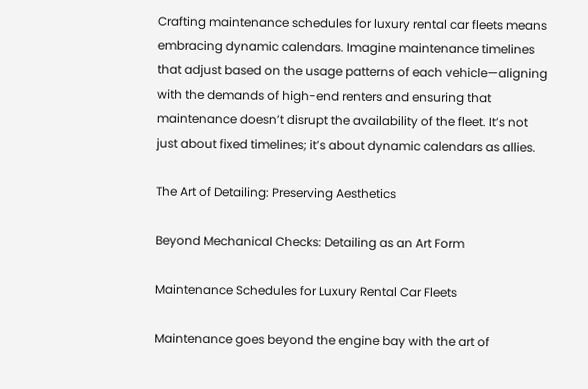Crafting maintenance schedules for luxury rental car fleets means embracing dynamic calendars. Imagine maintenance timelines that adjust based on the usage patterns of each vehicle—aligning with the demands of high-end renters and ensuring that maintenance doesn’t disrupt the availability of the fleet. It’s not just about fixed timelines; it’s about dynamic calendars as allies.

The Art of Detailing: Preserving Aesthetics

Beyond Mechanical Checks: Detailing as an Art Form

Maintenance Schedules for Luxury Rental Car Fleets

Maintenance goes beyond the engine bay with the art of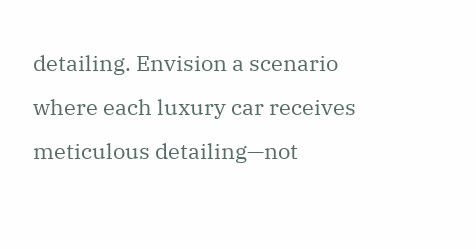detailing. Envision a scenario where each luxury car receives meticulous detailing—not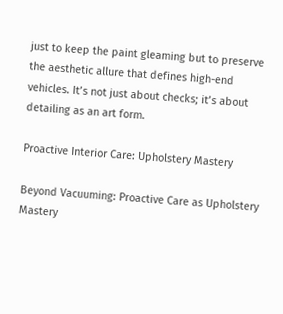just to keep the paint gleaming but to preserve the aesthetic allure that defines high-end vehicles. It’s not just about checks; it’s about detailing as an art form.

Proactive Interior Care: Upholstery Mastery

Beyond Vacuuming: Proactive Care as Upholstery Mastery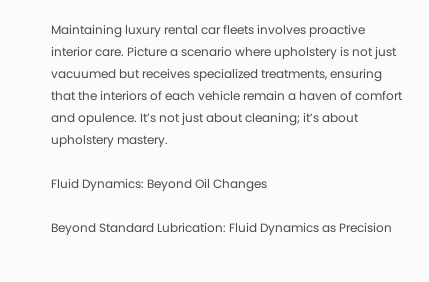Maintaining luxury rental car fleets involves proactive interior care. Picture a scenario where upholstery is not just vacuumed but receives specialized treatments, ensuring that the interiors of each vehicle remain a haven of comfort and opulence. It’s not just about cleaning; it’s about upholstery mastery.

Fluid Dynamics: Beyond Oil Changes

Beyond Standard Lubrication: Fluid Dynamics as Precision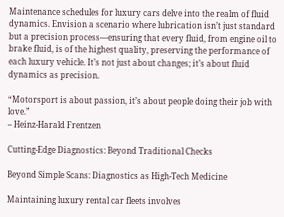Maintenance schedules for luxury cars delve into the realm of fluid dynamics. Envision a scenario where lubrication isn’t just standard but a precision process—ensuring that every fluid, from engine oil to brake fluid, is of the highest quality, preserving the performance of each luxury vehicle. It’s not just about changes; it’s about fluid dynamics as precision.

“Motorsport is about passion, it’s about people doing their job with love.”
– Heinz-Harald Frentzen

Cutting-Edge Diagnostics: Beyond Traditional Checks

Beyond Simple Scans: Diagnostics as High-Tech Medicine

Maintaining luxury rental car fleets involves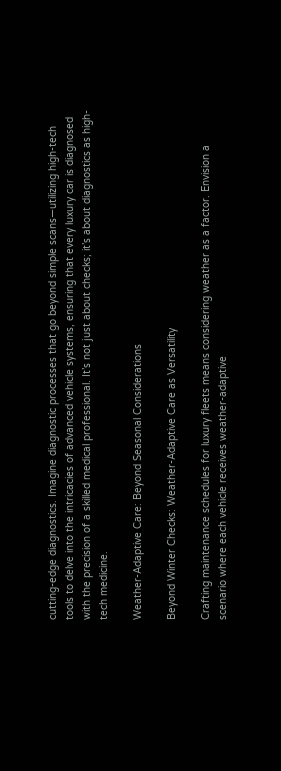cutting-edge diagnostics. Imagine diagnostic processes that go beyond simple scans—utilizing high-tech tools to delve into the intricacies of advanced vehicle systems, ensuring that every luxury car is diagnosed with the precision of a skilled medical professional. It’s not just about checks; it’s about diagnostics as high-tech medicine.

Weather-Adaptive Care: Beyond Seasonal Considerations

Beyond Winter Checks: Weather-Adaptive Care as Versatility

Crafting maintenance schedules for luxury fleets means considering weather as a factor. Envision a scenario where each vehicle receives weather-adaptive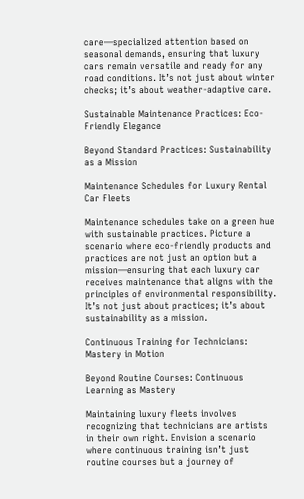care—specialized attention based on seasonal demands, ensuring that luxury cars remain versatile and ready for any road conditions. It’s not just about winter checks; it’s about weather-adaptive care.

Sustainable Maintenance Practices: Eco-Friendly Elegance

Beyond Standard Practices: Sustainability as a Mission

Maintenance Schedules for Luxury Rental Car Fleets

Maintenance schedules take on a green hue with sustainable practices. Picture a scenario where eco-friendly products and practices are not just an option but a mission—ensuring that each luxury car receives maintenance that aligns with the principles of environmental responsibility. It’s not just about practices; it’s about sustainability as a mission.

Continuous Training for Technicians: Mastery in Motion

Beyond Routine Courses: Continuous Learning as Mastery

Maintaining luxury fleets involves recognizing that technicians are artists in their own right. Envision a scenario where continuous training isn’t just routine courses but a journey of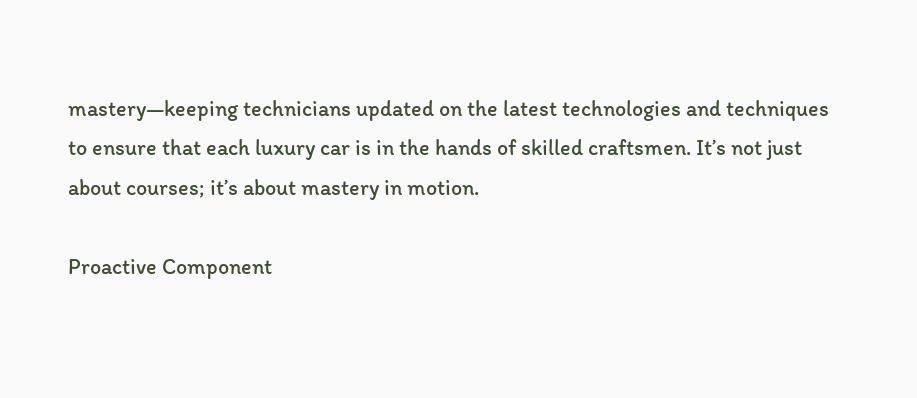mastery—keeping technicians updated on the latest technologies and techniques to ensure that each luxury car is in the hands of skilled craftsmen. It’s not just about courses; it’s about mastery in motion.

Proactive Component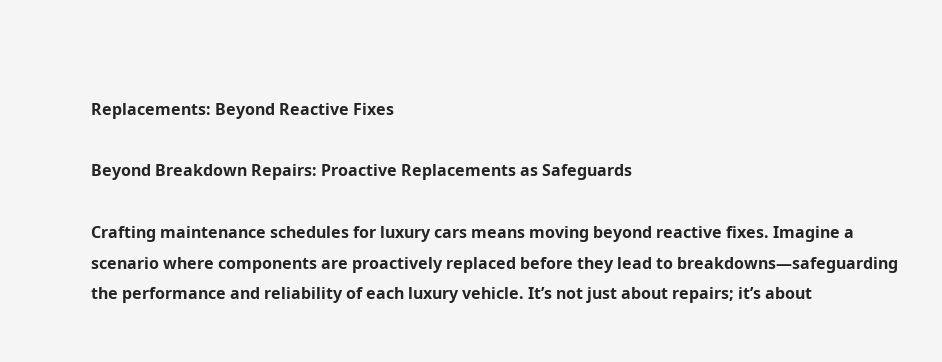Replacements: Beyond Reactive Fixes

Beyond Breakdown Repairs: Proactive Replacements as Safeguards

Crafting maintenance schedules for luxury cars means moving beyond reactive fixes. Imagine a scenario where components are proactively replaced before they lead to breakdowns—safeguarding the performance and reliability of each luxury vehicle. It’s not just about repairs; it’s about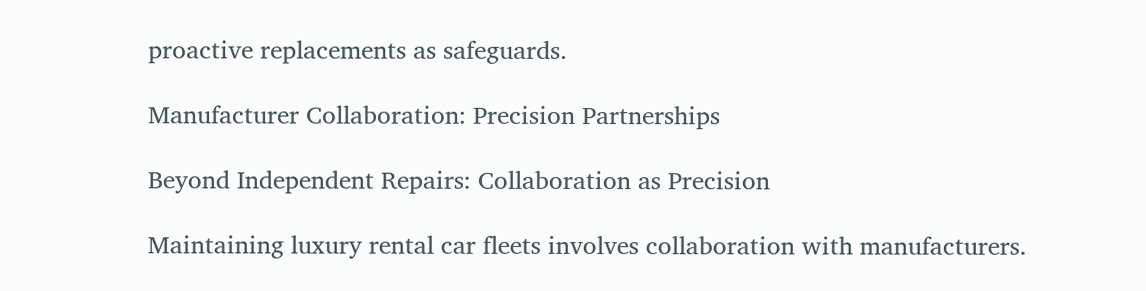proactive replacements as safeguards.

Manufacturer Collaboration: Precision Partnerships

Beyond Independent Repairs: Collaboration as Precision

Maintaining luxury rental car fleets involves collaboration with manufacturers.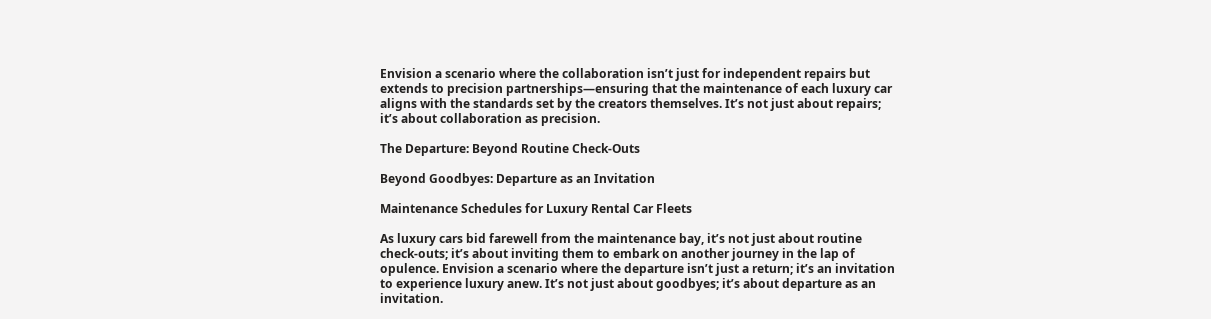Envision a scenario where the collaboration isn’t just for independent repairs but extends to precision partnerships—ensuring that the maintenance of each luxury car aligns with the standards set by the creators themselves. It’s not just about repairs; it’s about collaboration as precision.

The Departure: Beyond Routine Check-Outs

Beyond Goodbyes: Departure as an Invitation

Maintenance Schedules for Luxury Rental Car Fleets

As luxury cars bid farewell from the maintenance bay, it’s not just about routine check-outs; it’s about inviting them to embark on another journey in the lap of opulence. Envision a scenario where the departure isn’t just a return; it’s an invitation to experience luxury anew. It’s not just about goodbyes; it’s about departure as an invitation.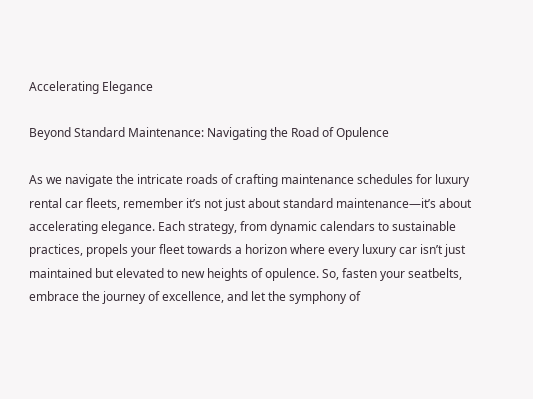Accelerating Elegance

Beyond Standard Maintenance: Navigating the Road of Opulence

As we navigate the intricate roads of crafting maintenance schedules for luxury rental car fleets, remember it’s not just about standard maintenance—it’s about accelerating elegance. Each strategy, from dynamic calendars to sustainable practices, propels your fleet towards a horizon where every luxury car isn’t just maintained but elevated to new heights of opulence. So, fasten your seatbelts, embrace the journey of excellence, and let the symphony of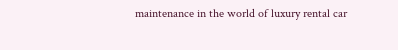maintenance in the world of luxury rental car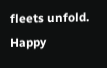fleets unfold. Happy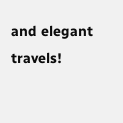and elegant travels!